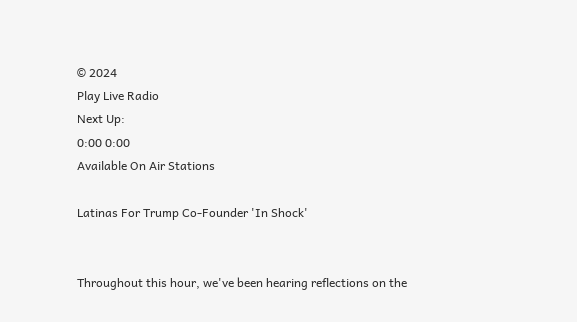© 2024
Play Live Radio
Next Up:
0:00 0:00
Available On Air Stations

Latinas For Trump Co-Founder 'In Shock'


Throughout this hour, we've been hearing reflections on the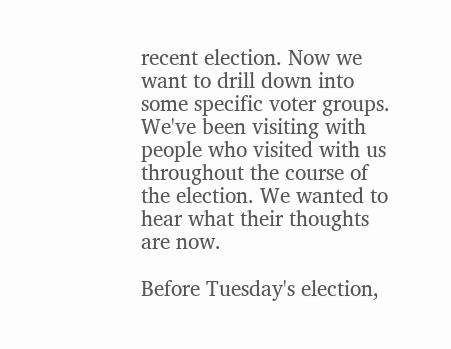recent election. Now we want to drill down into some specific voter groups. We've been visiting with people who visited with us throughout the course of the election. We wanted to hear what their thoughts are now.

Before Tuesday's election,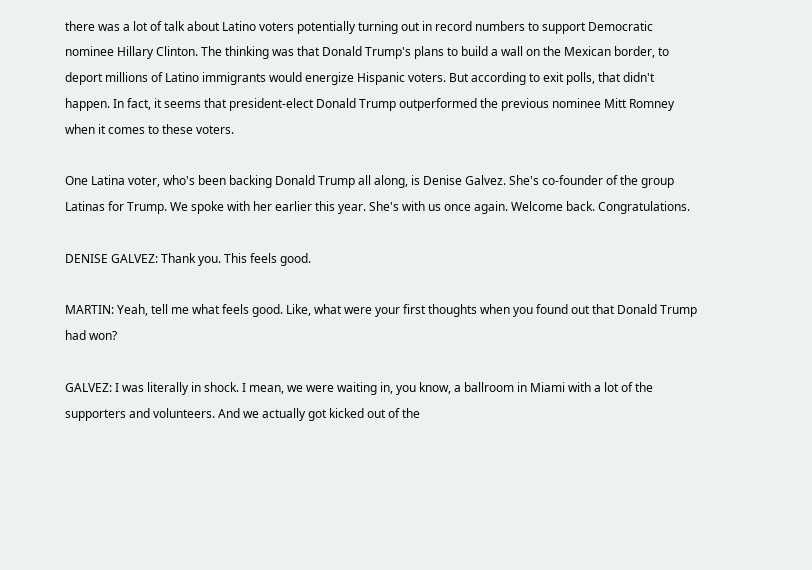there was a lot of talk about Latino voters potentially turning out in record numbers to support Democratic nominee Hillary Clinton. The thinking was that Donald Trump's plans to build a wall on the Mexican border, to deport millions of Latino immigrants would energize Hispanic voters. But according to exit polls, that didn't happen. In fact, it seems that president-elect Donald Trump outperformed the previous nominee Mitt Romney when it comes to these voters.

One Latina voter, who's been backing Donald Trump all along, is Denise Galvez. She's co-founder of the group Latinas for Trump. We spoke with her earlier this year. She's with us once again. Welcome back. Congratulations.

DENISE GALVEZ: Thank you. This feels good.

MARTIN: Yeah, tell me what feels good. Like, what were your first thoughts when you found out that Donald Trump had won?

GALVEZ: I was literally in shock. I mean, we were waiting in, you know, a ballroom in Miami with a lot of the supporters and volunteers. And we actually got kicked out of the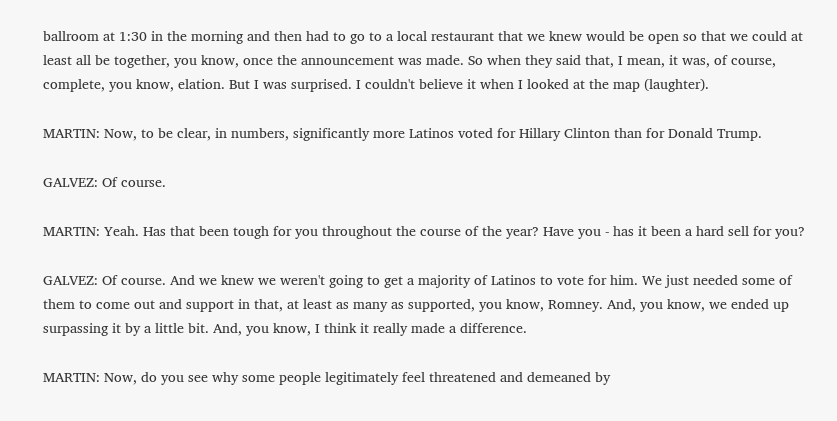ballroom at 1:30 in the morning and then had to go to a local restaurant that we knew would be open so that we could at least all be together, you know, once the announcement was made. So when they said that, I mean, it was, of course, complete, you know, elation. But I was surprised. I couldn't believe it when I looked at the map (laughter).

MARTIN: Now, to be clear, in numbers, significantly more Latinos voted for Hillary Clinton than for Donald Trump.

GALVEZ: Of course.

MARTIN: Yeah. Has that been tough for you throughout the course of the year? Have you - has it been a hard sell for you?

GALVEZ: Of course. And we knew we weren't going to get a majority of Latinos to vote for him. We just needed some of them to come out and support in that, at least as many as supported, you know, Romney. And, you know, we ended up surpassing it by a little bit. And, you know, I think it really made a difference.

MARTIN: Now, do you see why some people legitimately feel threatened and demeaned by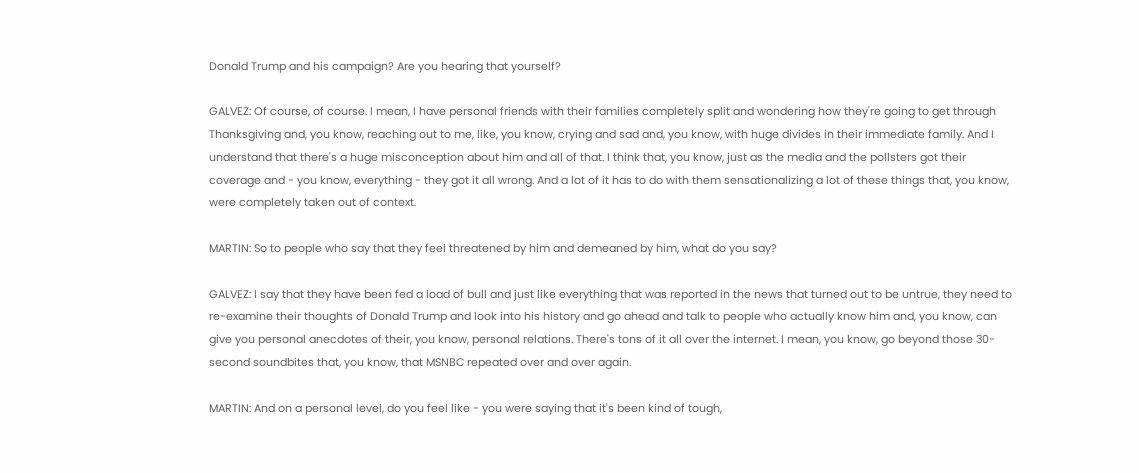Donald Trump and his campaign? Are you hearing that yourself?

GALVEZ: Of course, of course. I mean, I have personal friends with their families completely split and wondering how they're going to get through Thanksgiving and, you know, reaching out to me, like, you know, crying and sad and, you know, with huge divides in their immediate family. And I understand that there's a huge misconception about him and all of that. I think that, you know, just as the media and the pollsters got their coverage and - you know, everything - they got it all wrong. And a lot of it has to do with them sensationalizing a lot of these things that, you know, were completely taken out of context.

MARTIN: So to people who say that they feel threatened by him and demeaned by him, what do you say?

GALVEZ: I say that they have been fed a load of bull and just like everything that was reported in the news that turned out to be untrue, they need to re-examine their thoughts of Donald Trump and look into his history and go ahead and talk to people who actually know him and, you know, can give you personal anecdotes of their, you know, personal relations. There's tons of it all over the internet. I mean, you know, go beyond those 30-second soundbites that, you know, that MSNBC repeated over and over again.

MARTIN: And on a personal level, do you feel like - you were saying that it's been kind of tough,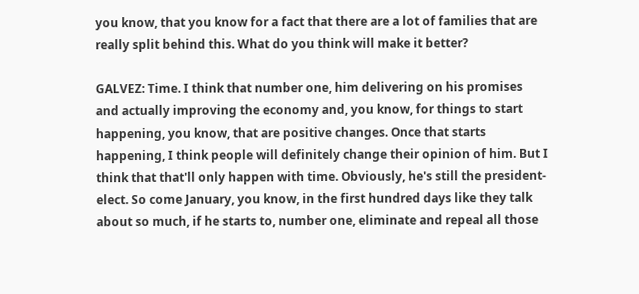you know, that you know for a fact that there are a lot of families that are really split behind this. What do you think will make it better?

GALVEZ: Time. I think that number one, him delivering on his promises and actually improving the economy and, you know, for things to start happening, you know, that are positive changes. Once that starts happening, I think people will definitely change their opinion of him. But I think that that'll only happen with time. Obviously, he's still the president-elect. So come January, you know, in the first hundred days like they talk about so much, if he starts to, number one, eliminate and repeal all those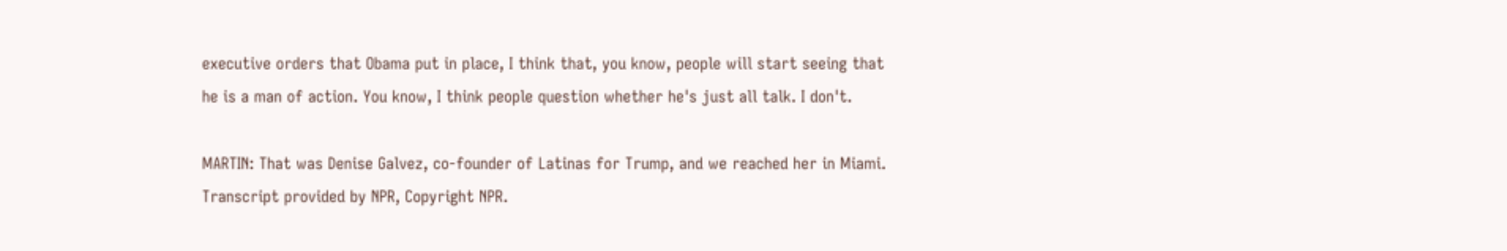executive orders that Obama put in place, I think that, you know, people will start seeing that he is a man of action. You know, I think people question whether he's just all talk. I don't.

MARTIN: That was Denise Galvez, co-founder of Latinas for Trump, and we reached her in Miami. Transcript provided by NPR, Copyright NPR.